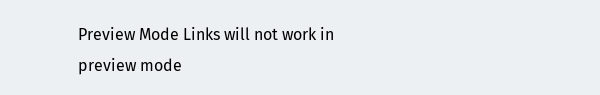Preview Mode Links will not work in preview mode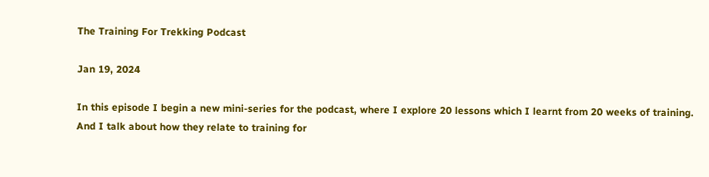The Training For Trekking Podcast

Jan 19, 2024

In this episode I begin a new mini-series for the podcast, where I explore 20 lessons which I learnt from 20 weeks of training. And I talk about how they relate to training for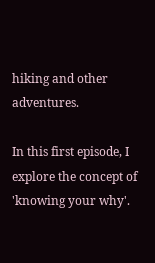hiking and other adventures.

In this first episode, I explore the concept of 'knowing your why'.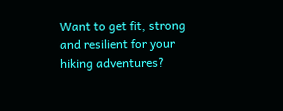Want to get fit, strong and resilient for your hiking adventures?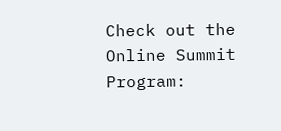Check out the Online Summit Program: